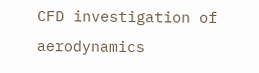CFD investigation of aerodynamics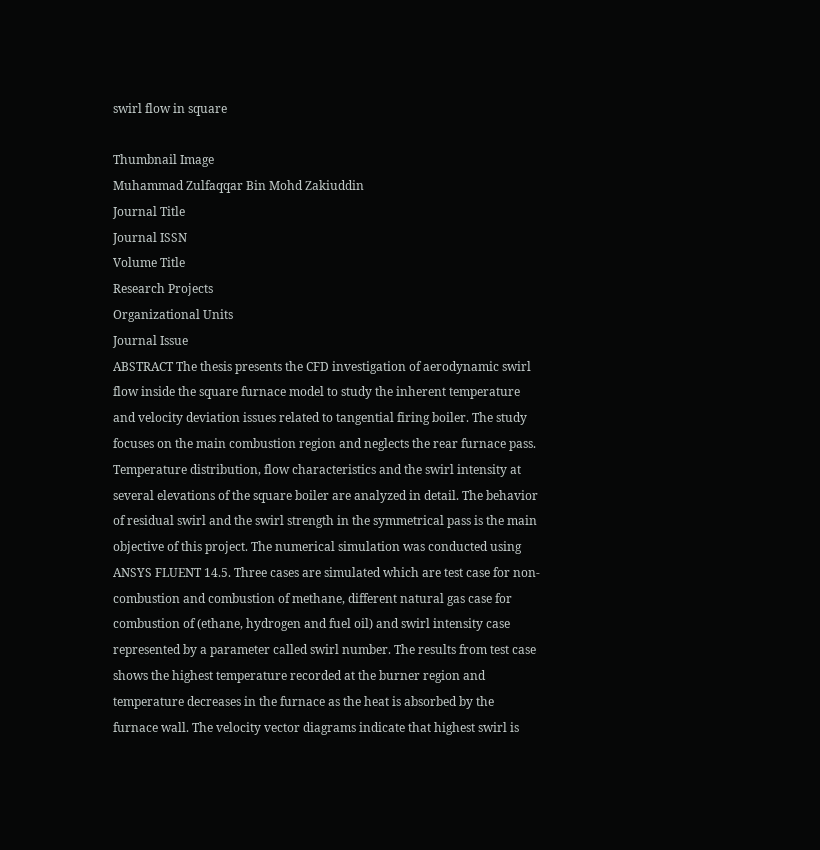swirl flow in square

Thumbnail Image
Muhammad Zulfaqqar Bin Mohd Zakiuddin
Journal Title
Journal ISSN
Volume Title
Research Projects
Organizational Units
Journal Issue
ABSTRACT The thesis presents the CFD investigation of aerodynamic swirl flow inside the square furnace model to study the inherent temperature and velocity deviation issues related to tangential firing boiler. The study focuses on the main combustion region and neglects the rear furnace pass. Temperature distribution, flow characteristics and the swirl intensity at several elevations of the square boiler are analyzed in detail. The behavior of residual swirl and the swirl strength in the symmetrical pass is the main objective of this project. The numerical simulation was conducted using ANSYS FLUENT 14.5. Three cases are simulated which are test case for non-combustion and combustion of methane, different natural gas case for combustion of (ethane, hydrogen and fuel oil) and swirl intensity case represented by a parameter called swirl number. The results from test case shows the highest temperature recorded at the burner region and temperature decreases in the furnace as the heat is absorbed by the furnace wall. The velocity vector diagrams indicate that highest swirl is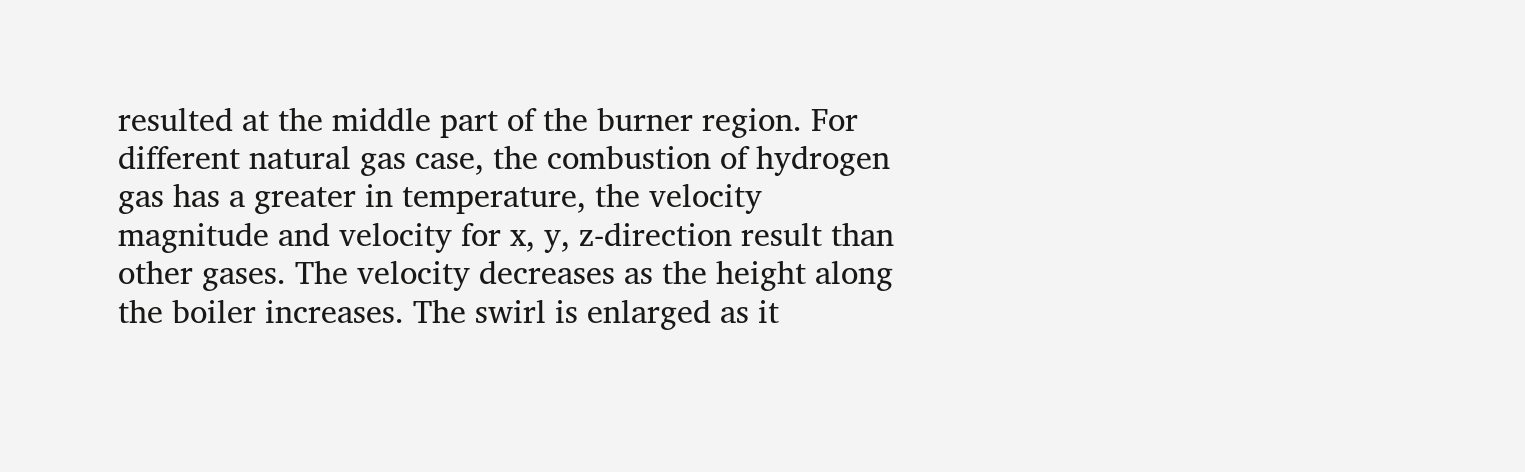resulted at the middle part of the burner region. For different natural gas case, the combustion of hydrogen gas has a greater in temperature, the velocity magnitude and velocity for x, y, z-direction result than other gases. The velocity decreases as the height along the boiler increases. The swirl is enlarged as it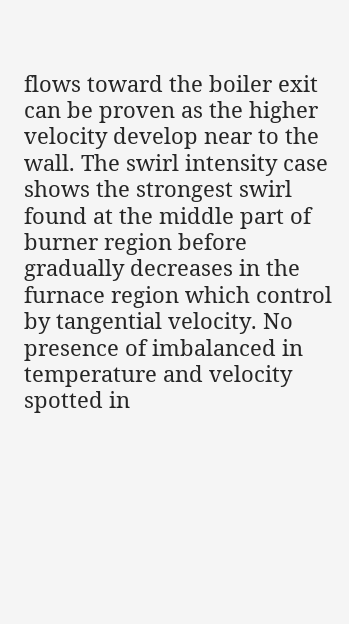flows toward the boiler exit can be proven as the higher velocity develop near to the wall. The swirl intensity case shows the strongest swirl found at the middle part of burner region before gradually decreases in the furnace region which control by tangential velocity. No presence of imbalanced in temperature and velocity spotted in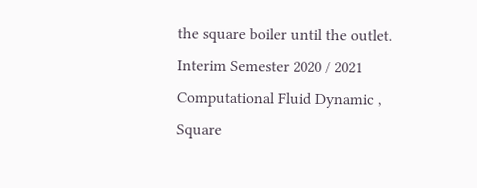the square boiler until the outlet.
Interim Semester 2020 / 2021
Computational Fluid Dynamic , Square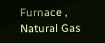Furnace , Natural Gas